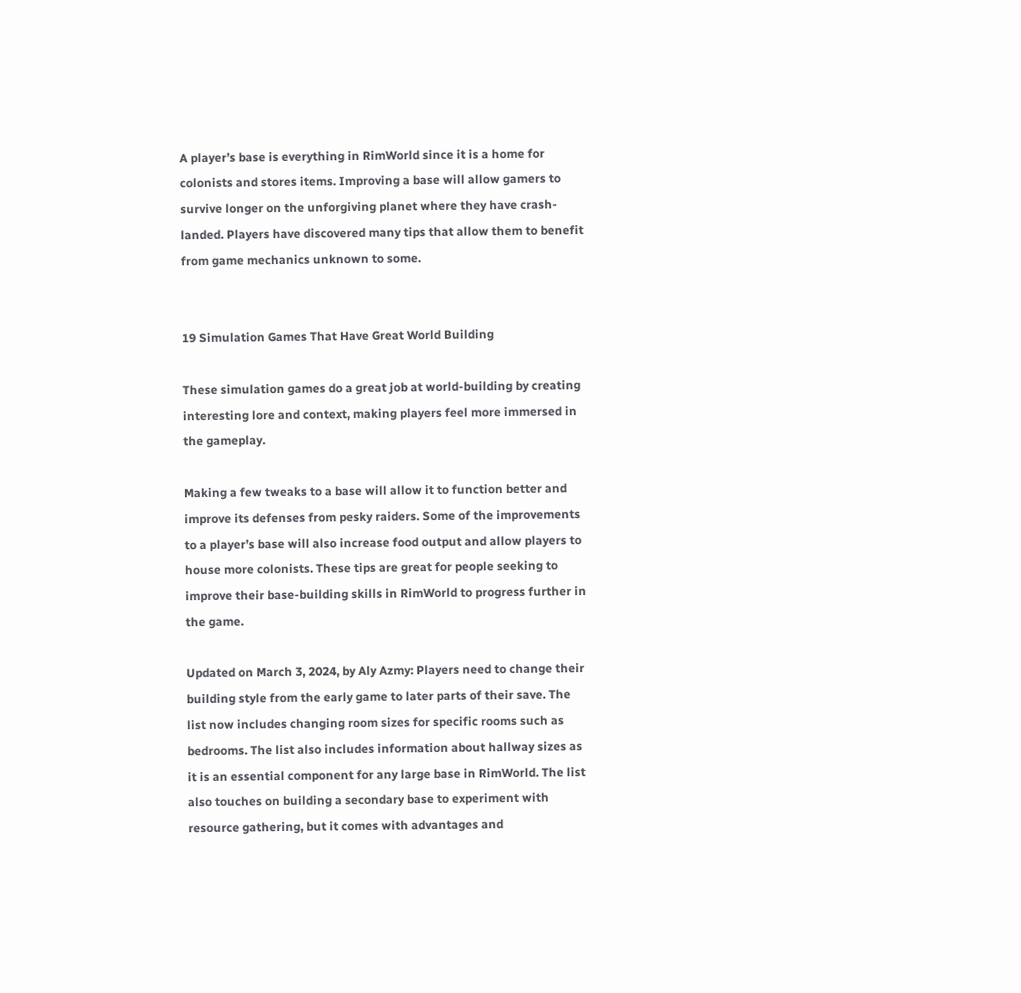A player’s base is everything in RimWorld since it is a home for colonists and stores items. Improving a base will allow gamers to survive longer on the unforgiving planet where they have crash-landed. Players have discovered many tips that allow them to benefit from game mechanics unknown to some.


19 Simulation Games That Have Great World Building

These simulation games do a great job at world-building by creating interesting lore and context, making players feel more immersed in the gameplay.

Making a few tweaks to a base will allow it to function better and improve its defenses from pesky raiders. Some of the improvements to a player’s base will also increase food output and allow players to house more colonists. These tips are great for people seeking to improve their base-building skills in RimWorld to progress further in the game.

Updated on March 3, 2024, by Aly Azmy: Players need to change their building style from the early game to later parts of their save. The list now includes changing room sizes for specific rooms such as bedrooms. The list also includes information about hallway sizes as it is an essential component for any large base in RimWorld. The list also touches on building a secondary base to experiment with resource gathering, but it comes with advantages and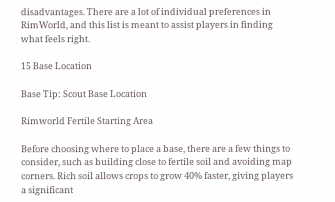disadvantages. There are a lot of individual preferences in RimWorld, and this list is meant to assist players in finding what feels right.

15 Base Location

Base Tip: Scout Base Location

Rimworld Fertile Starting Area

Before choosing where to place a base, there are a few things to consider, such as building close to fertile soil and avoiding map corners. Rich soil allows crops to grow 40% faster, giving players a significant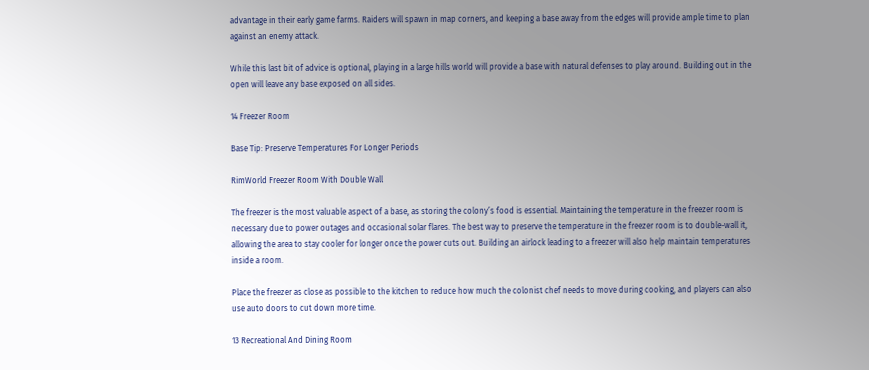advantage in their early game farms. Raiders will spawn in map corners, and keeping a base away from the edges will provide ample time to plan against an enemy attack.

While this last bit of advice is optional, playing in a large hills world will provide a base with natural defenses to play around. Building out in the open will leave any base exposed on all sides.

14 Freezer Room

Base Tip: Preserve Temperatures For Longer Periods

RimWorld Freezer Room With Double Wall

The freezer is the most valuable aspect of a base, as storing the colony’s food is essential. Maintaining the temperature in the freezer room is necessary due to power outages and occasional solar flares. The best way to preserve the temperature in the freezer room is to double-wall it, allowing the area to stay cooler for longer once the power cuts out. Building an airlock leading to a freezer will also help maintain temperatures inside a room.

Place the freezer as close as possible to the kitchen to reduce how much the colonist chef needs to move during cooking, and players can also use auto doors to cut down more time.

13 Recreational And Dining Room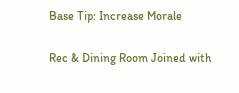Base Tip: Increase Morale

Rec & Dining Room Joined with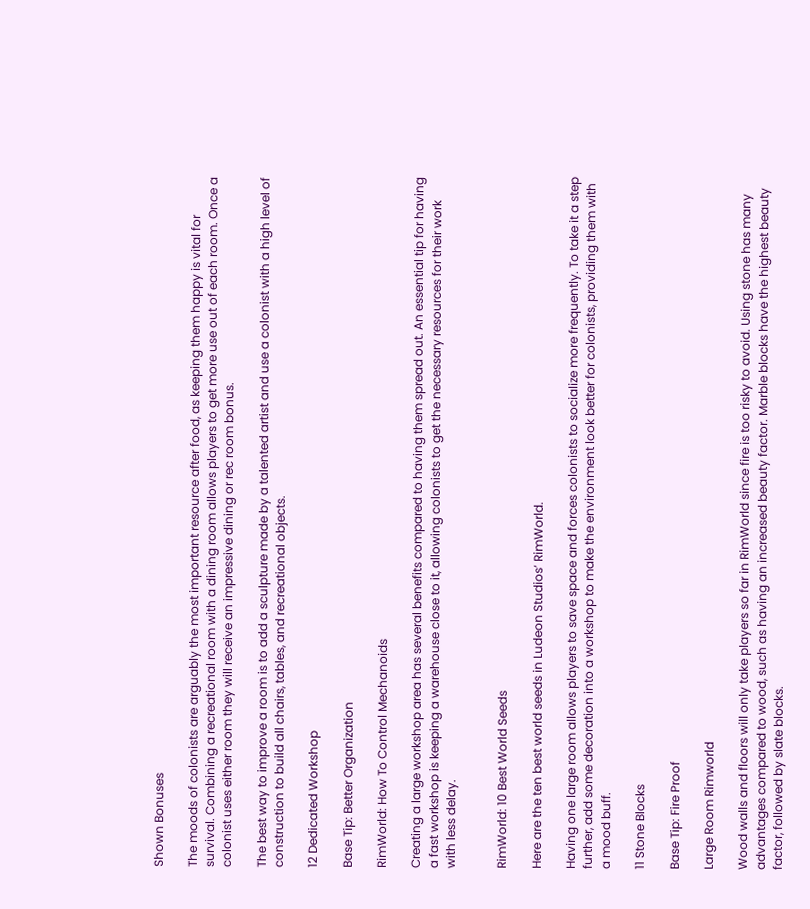Shown Bonuses

The moods of colonists are arguably the most important resource after food, as keeping them happy is vital for survival. Combining a recreational room with a dining room allows players to get more use out of each room. Once a colonist uses either room they will receive an impressive dining or rec room bonus.

The best way to improve a room is to add a sculpture made by a talented artist and use a colonist with a high level of construction to build all chairs, tables, and recreational objects.

12 Dedicated Workshop

Base Tip: Better Organization

RimWorld: How To Control Mechanoids

Creating a large workshop area has several benefits compared to having them spread out. An essential tip for having a fast workshop is keeping a warehouse close to it, allowing colonists to get the necessary resources for their work with less delay.


RimWorld: 10 Best World Seeds

Here are the ten best world seeds in Ludeon Studios’ RimWorld.

Having one large room allows players to save space and forces colonists to socialize more frequently. To take it a step further, add some decoration into a workshop to make the environment look better for colonists, providing them with a mood buff.

11 Stone Blocks

Base Tip: Fire Proof

Large Room Rimworld

Wood walls and floors will only take players so far in RimWorld since fire is too risky to avoid. Using stone has many advantages compared to wood, such as having an increased beauty factor. Marble blocks have the highest beauty factor, followed by slate blocks.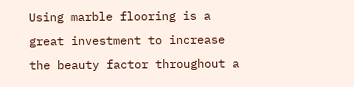Using marble flooring is a great investment to increase the beauty factor throughout a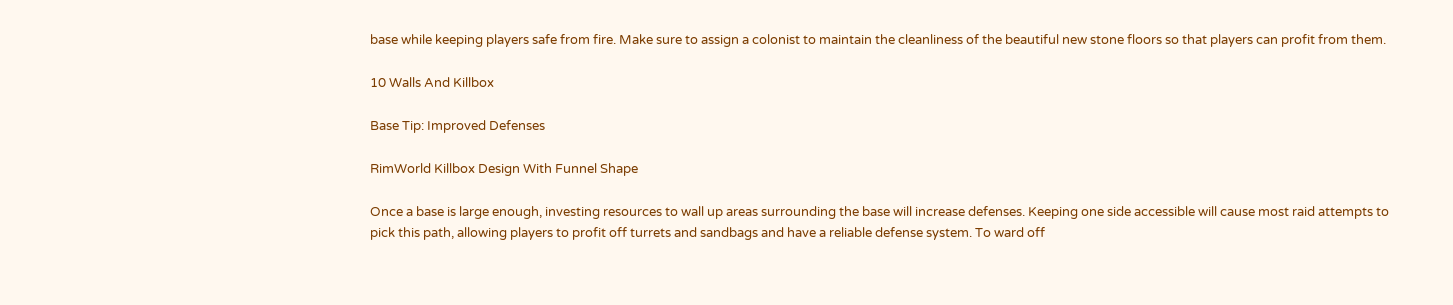base while keeping players safe from fire. Make sure to assign a colonist to maintain the cleanliness of the beautiful new stone floors so that players can profit from them.

10 Walls And Killbox

Base Tip: Improved Defenses

RimWorld Killbox Design With Funnel Shape

Once a base is large enough, investing resources to wall up areas surrounding the base will increase defenses. Keeping one side accessible will cause most raid attempts to pick this path, allowing players to profit off turrets and sandbags and have a reliable defense system. To ward off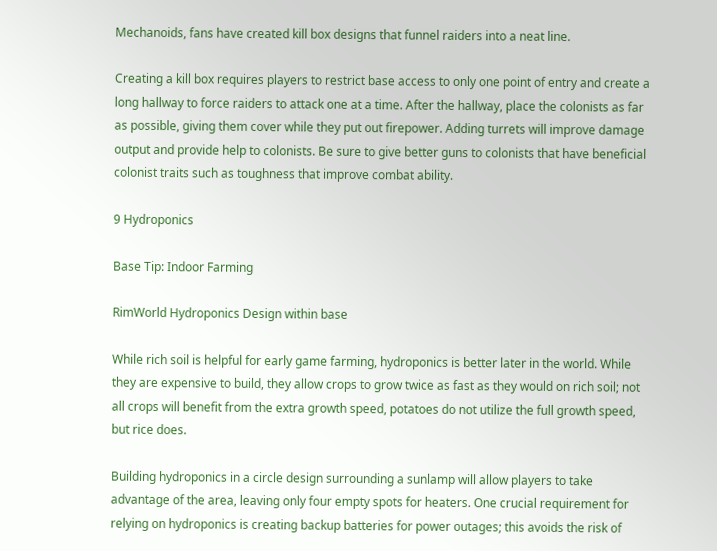Mechanoids, fans have created kill box designs that funnel raiders into a neat line.

Creating a kill box requires players to restrict base access to only one point of entry and create a long hallway to force raiders to attack one at a time. After the hallway, place the colonists as far as possible, giving them cover while they put out firepower. Adding turrets will improve damage output and provide help to colonists. Be sure to give better guns to colonists that have beneficial colonist traits such as toughness that improve combat ability.

9 Hydroponics

Base Tip: Indoor Farming

RimWorld Hydroponics Design within base

While rich soil is helpful for early game farming, hydroponics is better later in the world. While they are expensive to build, they allow crops to grow twice as fast as they would on rich soil; not all crops will benefit from the extra growth speed, potatoes do not utilize the full growth speed, but rice does.

Building hydroponics in a circle design surrounding a sunlamp will allow players to take advantage of the area, leaving only four empty spots for heaters. One crucial requirement for relying on hydroponics is creating backup batteries for power outages; this avoids the risk of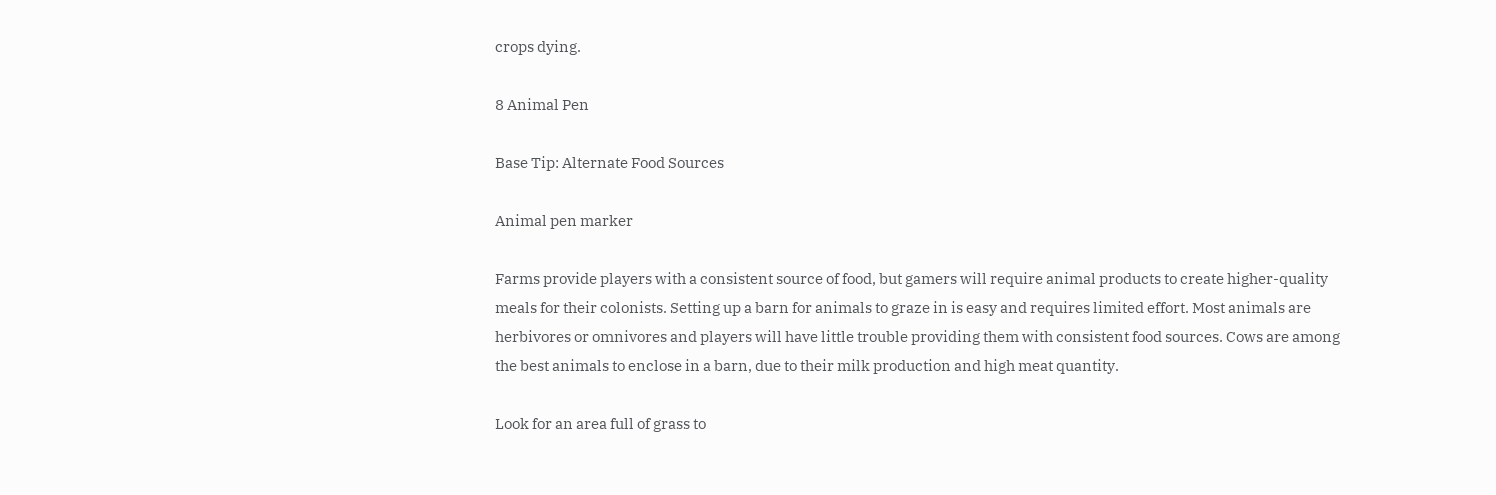crops dying.

8 Animal Pen

Base Tip: Alternate Food Sources

Animal pen marker

Farms provide players with a consistent source of food, but gamers will require animal products to create higher-quality meals for their colonists. Setting up a barn for animals to graze in is easy and requires limited effort. Most animals are herbivores or omnivores and players will have little trouble providing them with consistent food sources. Cows are among the best animals to enclose in a barn, due to their milk production and high meat quantity.

Look for an area full of grass to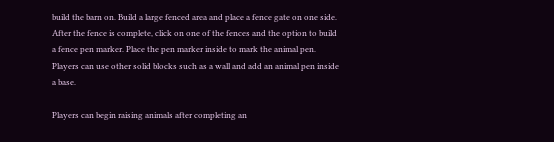build the barn on. Build a large fenced area and place a fence gate on one side. After the fence is complete, click on one of the fences and the option to build a fence pen marker. Place the pen marker inside to mark the animal pen. Players can use other solid blocks such as a wall and add an animal pen inside a base.

Players can begin raising animals after completing an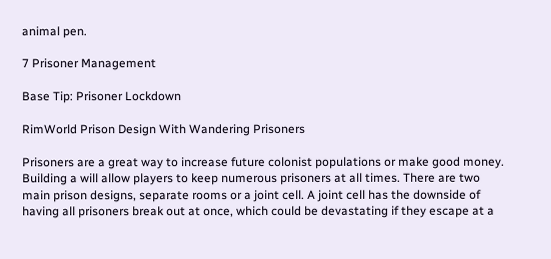animal pen.

7 Prisoner Management

Base Tip: Prisoner Lockdown

RimWorld Prison Design With Wandering Prisoners

Prisoners are a great way to increase future colonist populations or make good money. Building a will allow players to keep numerous prisoners at all times. There are two main prison designs, separate rooms or a joint cell. A joint cell has the downside of having all prisoners break out at once, which could be devastating if they escape at a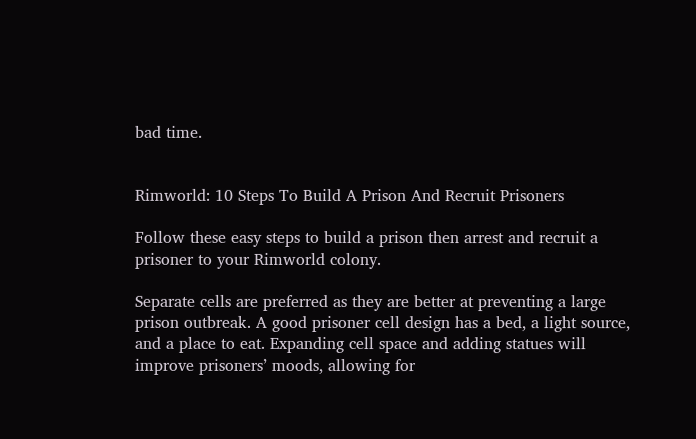bad time.


Rimworld: 10 Steps To Build A Prison And Recruit Prisoners

Follow these easy steps to build a prison then arrest and recruit a prisoner to your Rimworld colony.

Separate cells are preferred as they are better at preventing a large prison outbreak. A good prisoner cell design has a bed, a light source, and a place to eat. Expanding cell space and adding statues will improve prisoners’ moods, allowing for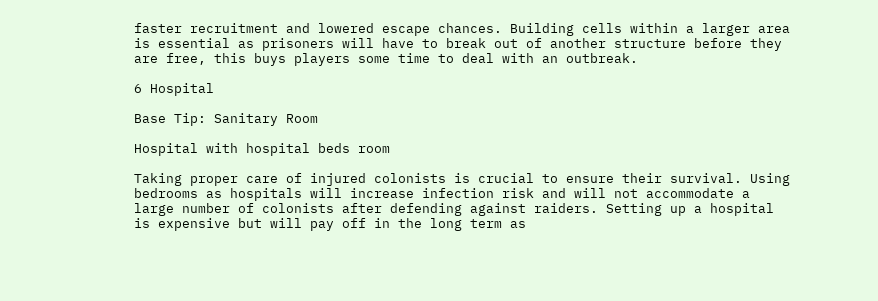faster recruitment and lowered escape chances. Building cells within a larger area is essential as prisoners will have to break out of another structure before they are free, this buys players some time to deal with an outbreak.

6 Hospital

Base Tip: Sanitary Room

Hospital with hospital beds room

Taking proper care of injured colonists is crucial to ensure their survival. Using bedrooms as hospitals will increase infection risk and will not accommodate a large number of colonists after defending against raiders. Setting up a hospital is expensive but will pay off in the long term as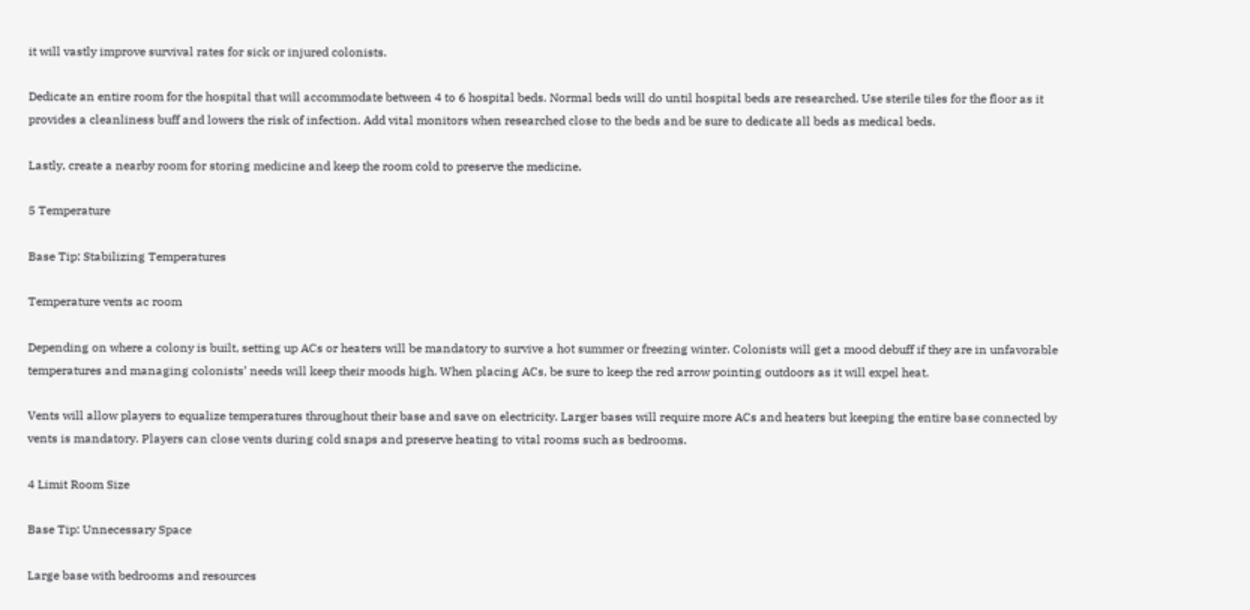it will vastly improve survival rates for sick or injured colonists.

Dedicate an entire room for the hospital that will accommodate between 4 to 6 hospital beds. Normal beds will do until hospital beds are researched. Use sterile tiles for the floor as it provides a cleanliness buff and lowers the risk of infection. Add vital monitors when researched close to the beds and be sure to dedicate all beds as medical beds.

Lastly, create a nearby room for storing medicine and keep the room cold to preserve the medicine.

5 Temperature

Base Tip: Stabilizing Temperatures

Temperature vents ac room

Depending on where a colony is built, setting up ACs or heaters will be mandatory to survive a hot summer or freezing winter. Colonists will get a mood debuff if they are in unfavorable temperatures and managing colonists’ needs will keep their moods high. When placing ACs, be sure to keep the red arrow pointing outdoors as it will expel heat.

Vents will allow players to equalize temperatures throughout their base and save on electricity. Larger bases will require more ACs and heaters but keeping the entire base connected by vents is mandatory. Players can close vents during cold snaps and preserve heating to vital rooms such as bedrooms.

4 Limit Room Size

Base Tip: Unnecessary Space

Large base with bedrooms and resources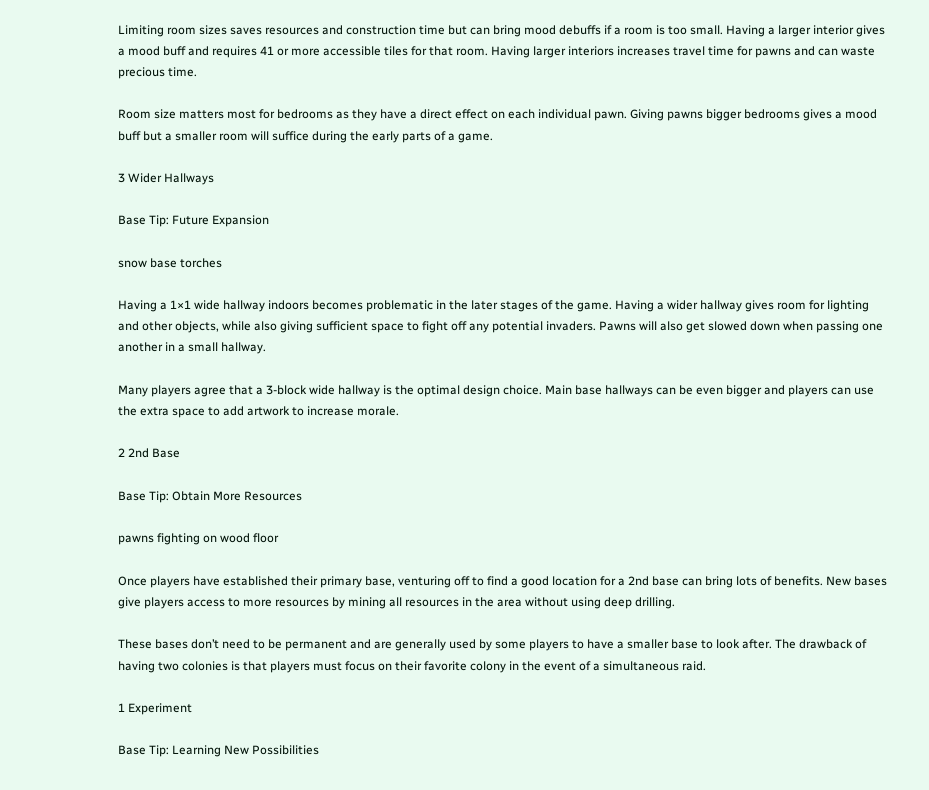Limiting room sizes saves resources and construction time but can bring mood debuffs if a room is too small. Having a larger interior gives a mood buff and requires 41 or more accessible tiles for that room. Having larger interiors increases travel time for pawns and can waste precious time.

Room size matters most for bedrooms as they have a direct effect on each individual pawn. Giving pawns bigger bedrooms gives a mood buff but a smaller room will suffice during the early parts of a game.

3 Wider Hallways

Base Tip: Future Expansion

snow base torches

Having a 1×1 wide hallway indoors becomes problematic in the later stages of the game. Having a wider hallway gives room for lighting and other objects, while also giving sufficient space to fight off any potential invaders. Pawns will also get slowed down when passing one another in a small hallway.

Many players agree that a 3-block wide hallway is the optimal design choice. Main base hallways can be even bigger and players can use the extra space to add artwork to increase morale.

2 2nd Base

Base Tip: Obtain More Resources

pawns fighting on wood floor

Once players have established their primary base, venturing off to find a good location for a 2nd base can bring lots of benefits. New bases give players access to more resources by mining all resources in the area without using deep drilling.

These bases don’t need to be permanent and are generally used by some players to have a smaller base to look after. The drawback of having two colonies is that players must focus on their favorite colony in the event of a simultaneous raid.

1 Experiment

Base Tip: Learning New Possibilities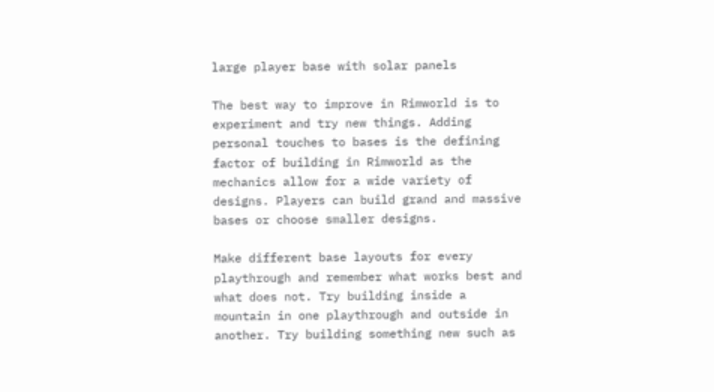large player base with solar panels

The best way to improve in Rimworld is to experiment and try new things. Adding personal touches to bases is the defining factor of building in Rimworld as the mechanics allow for a wide variety of designs. Players can build grand and massive bases or choose smaller designs.

Make different base layouts for every playthrough and remember what works best and what does not. Try building inside a mountain in one playthrough and outside in another. Try building something new such as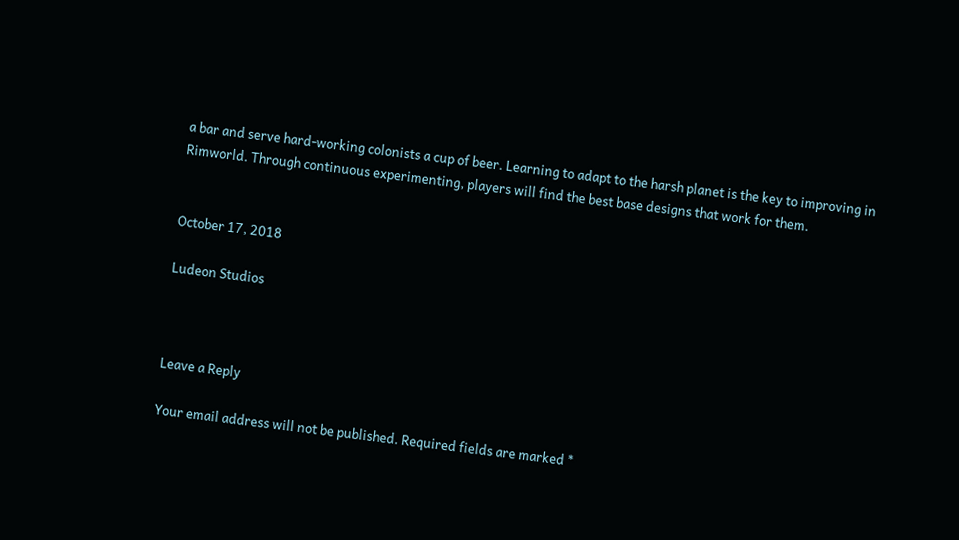a bar and serve hard-working colonists a cup of beer. Learning to adapt to the harsh planet is the key to improving in Rimworld. Through continuous experimenting, players will find the best base designs that work for them.


October 17, 2018

Ludeon Studios



Leave a Reply

Your email address will not be published. Required fields are marked *